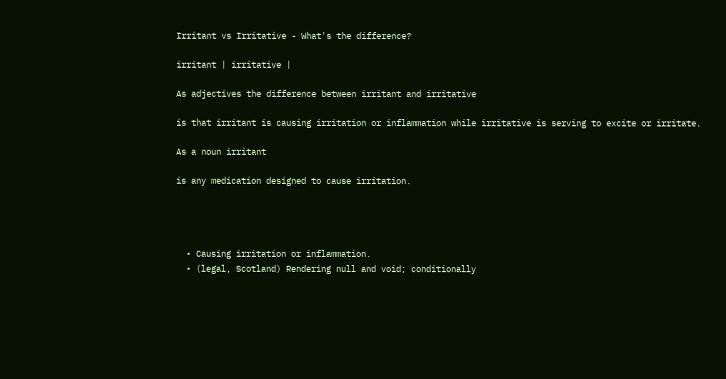Irritant vs Irritative - What's the difference?

irritant | irritative |

As adjectives the difference between irritant and irritative

is that irritant is causing irritation or inflammation while irritative is serving to excite or irritate.

As a noun irritant

is any medication designed to cause irritation.




  • Causing irritation or inflammation.
  • (legal, Scotland) Rendering null and void; conditionally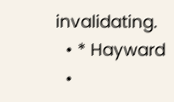invalidating.
  • * Hayward
  •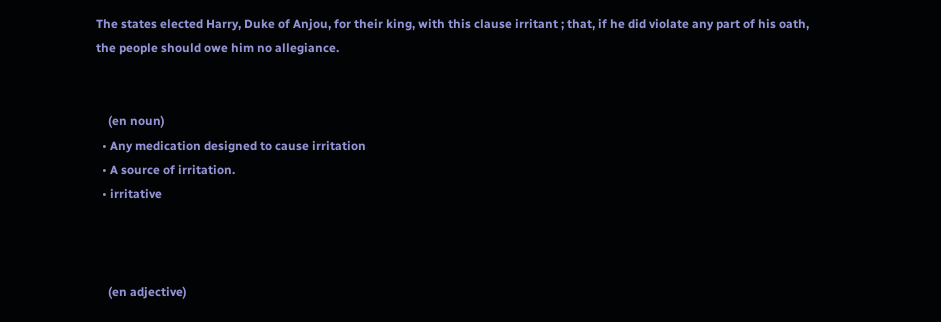The states elected Harry, Duke of Anjou, for their king, with this clause irritant ; that, if he did violate any part of his oath, the people should owe him no allegiance.


    (en noun)
  • Any medication designed to cause irritation
  • A source of irritation.
  • irritative



    (en adjective)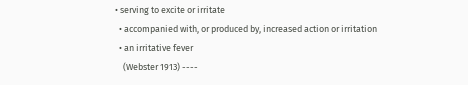• serving to excite or irritate
  • accompanied with, or produced by, increased action or irritation
  • an irritative fever
    (Webster 1913) ----